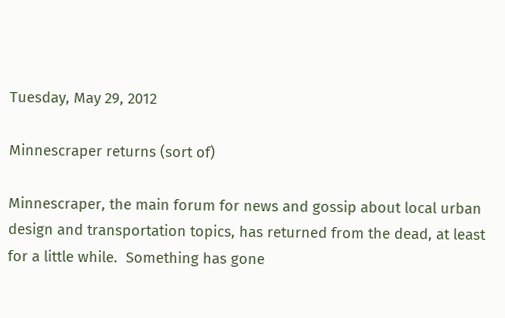Tuesday, May 29, 2012

Minnescraper returns (sort of)

Minnescraper, the main forum for news and gossip about local urban design and transportation topics, has returned from the dead, at least for a little while.  Something has gone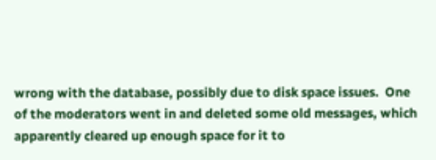wrong with the database, possibly due to disk space issues.  One of the moderators went in and deleted some old messages, which apparently cleared up enough space for it to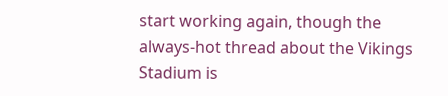start working again, though the always-hot thread about the Vikings Stadium is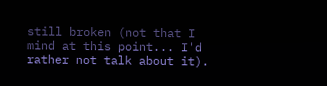still broken (not that I mind at this point... I'd rather not talk about it).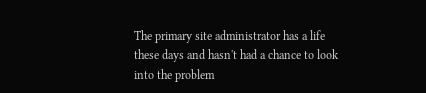The primary site administrator has a life these days and hasn't had a chance to look into the problem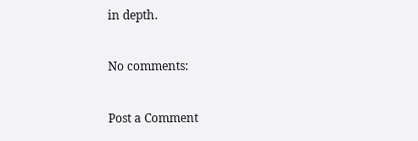in depth.

No comments:

Post a Comment